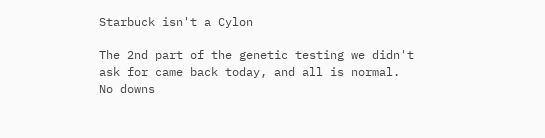Starbuck isn't a Cylon

The 2nd part of the genetic testing we didn't ask for came back today, and all is normal. No downs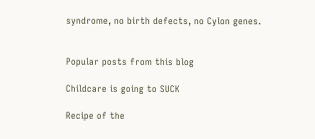syndrome, no birth defects, no Cylon genes.


Popular posts from this blog

Childcare is going to SUCK

Recipe of the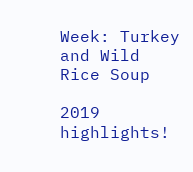Week: Turkey and Wild Rice Soup

2019 highlights!